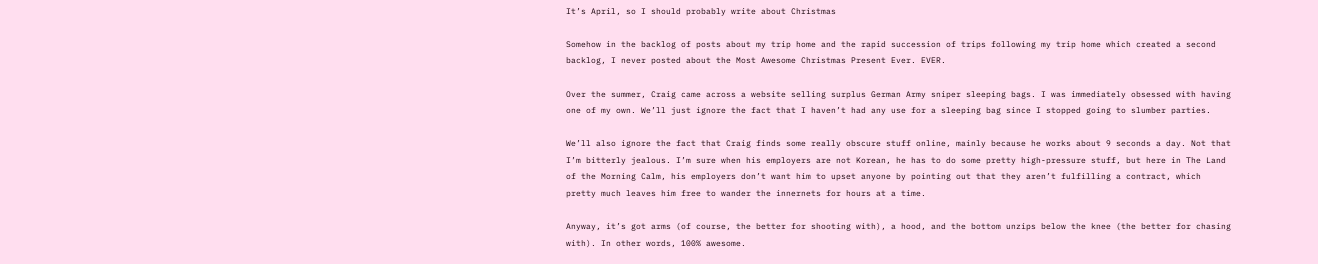It’s April, so I should probably write about Christmas

Somehow in the backlog of posts about my trip home and the rapid succession of trips following my trip home which created a second backlog, I never posted about the Most Awesome Christmas Present Ever. EVER.

Over the summer, Craig came across a website selling surplus German Army sniper sleeping bags. I was immediately obsessed with having one of my own. We’ll just ignore the fact that I haven’t had any use for a sleeping bag since I stopped going to slumber parties.

We’ll also ignore the fact that Craig finds some really obscure stuff online, mainly because he works about 9 seconds a day. Not that I’m bitterly jealous. I’m sure when his employers are not Korean, he has to do some pretty high-pressure stuff, but here in The Land of the Morning Calm, his employers don’t want him to upset anyone by pointing out that they aren’t fulfilling a contract, which pretty much leaves him free to wander the innernets for hours at a time.

Anyway, it’s got arms (of course, the better for shooting with), a hood, and the bottom unzips below the knee (the better for chasing with). In other words, 100% awesome.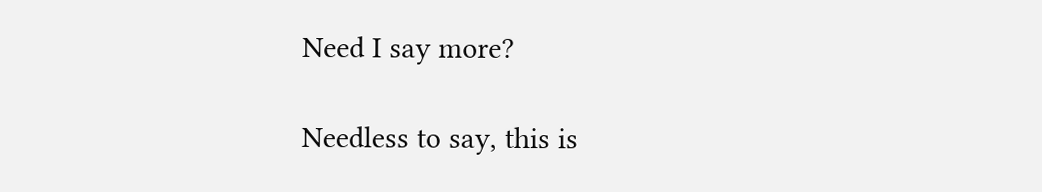Need I say more?

Needless to say, this is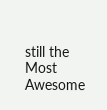still the Most Awesome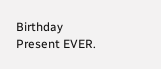Birthday Present EVER.